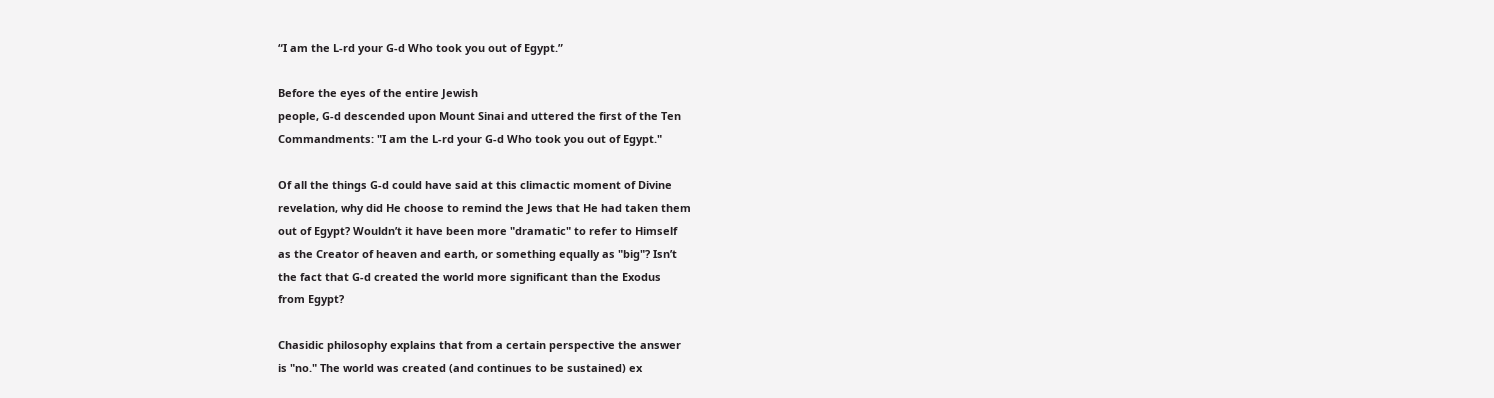“I am the L-rd your G-d Who took you out of Egypt.”

Before the eyes of the entire Jewish
people, G-d descended upon Mount Sinai and uttered the first of the Ten
Commandments: "I am the L-rd your G-d Who took you out of Egypt."

Of all the things G-d could have said at this climactic moment of Divine
revelation, why did He choose to remind the Jews that He had taken them
out of Egypt? Wouldn’t it have been more "dramatic" to refer to Himself
as the Creator of heaven and earth, or something equally as "big"? Isn’t
the fact that G-d created the world more significant than the Exodus
from Egypt?

Chasidic philosophy explains that from a certain perspective the answer
is "no." The world was created (and continues to be sustained) ex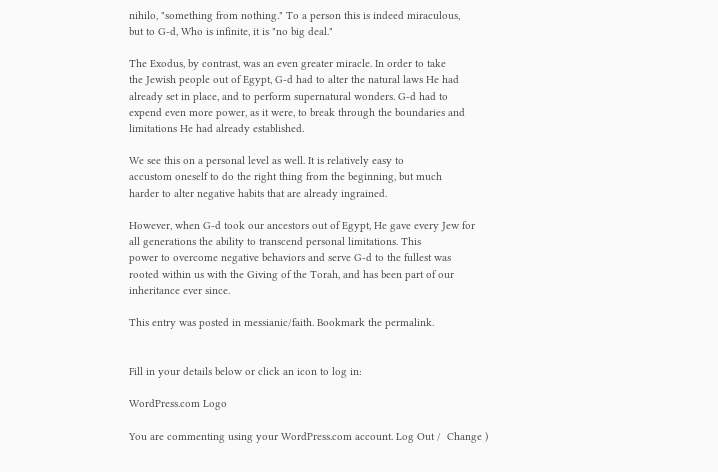nihilo, "something from nothing." To a person this is indeed miraculous,
but to G-d, Who is infinite, it is "no big deal."

The Exodus, by contrast, was an even greater miracle. In order to take
the Jewish people out of Egypt, G-d had to alter the natural laws He had
already set in place, and to perform supernatural wonders. G-d had to
expend even more power, as it were, to break through the boundaries and
limitations He had already established.

We see this on a personal level as well. It is relatively easy to
accustom oneself to do the right thing from the beginning, but much
harder to alter negative habits that are already ingrained.

However, when G-d took our ancestors out of Egypt, He gave every Jew for
all generations the ability to transcend personal limitations. This
power to overcome negative behaviors and serve G-d to the fullest was
rooted within us with the Giving of the Torah, and has been part of our
inheritance ever since.

This entry was posted in messianic/faith. Bookmark the permalink.


Fill in your details below or click an icon to log in:

WordPress.com Logo

You are commenting using your WordPress.com account. Log Out /  Change )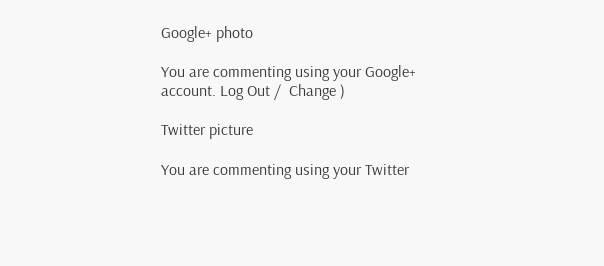Google+ photo

You are commenting using your Google+ account. Log Out /  Change )

Twitter picture

You are commenting using your Twitter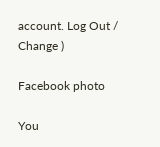account. Log Out /  Change )

Facebook photo

You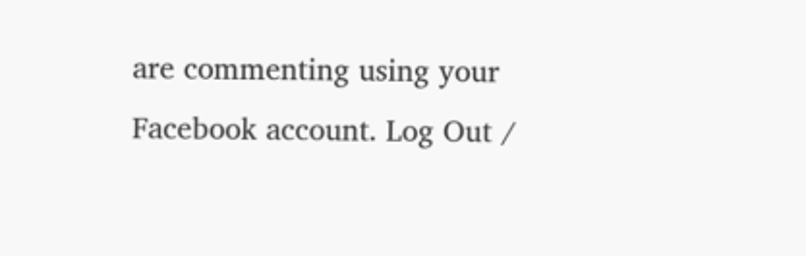are commenting using your Facebook account. Log Out /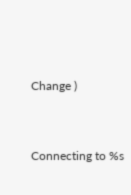Change )


Connecting to %s